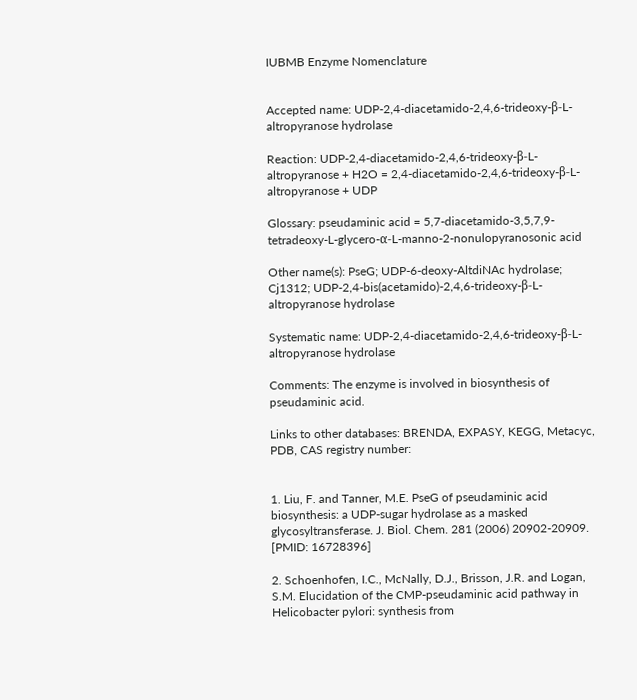IUBMB Enzyme Nomenclature


Accepted name: UDP-2,4-diacetamido-2,4,6-trideoxy-β-L-altropyranose hydrolase

Reaction: UDP-2,4-diacetamido-2,4,6-trideoxy-β-L-altropyranose + H2O = 2,4-diacetamido-2,4,6-trideoxy-β-L-altropyranose + UDP

Glossary: pseudaminic acid = 5,7-diacetamido-3,5,7,9-tetradeoxy-L-glycero-α-L-manno-2-nonulopyranosonic acid

Other name(s): PseG; UDP-6-deoxy-AltdiNAc hydrolase; Cj1312; UDP-2,4-bis(acetamido)-2,4,6-trideoxy-β-L-altropyranose hydrolase

Systematic name: UDP-2,4-diacetamido-2,4,6-trideoxy-β-L-altropyranose hydrolase

Comments: The enzyme is involved in biosynthesis of pseudaminic acid.

Links to other databases: BRENDA, EXPASY, KEGG, Metacyc, PDB, CAS registry number:


1. Liu, F. and Tanner, M.E. PseG of pseudaminic acid biosynthesis: a UDP-sugar hydrolase as a masked glycosyltransferase. J. Biol. Chem. 281 (2006) 20902-20909. [PMID: 16728396]

2. Schoenhofen, I.C., McNally, D.J., Brisson, J.R. and Logan, S.M. Elucidation of the CMP-pseudaminic acid pathway in Helicobacter pylori: synthesis from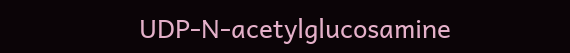UDP-N-acetylglucosamine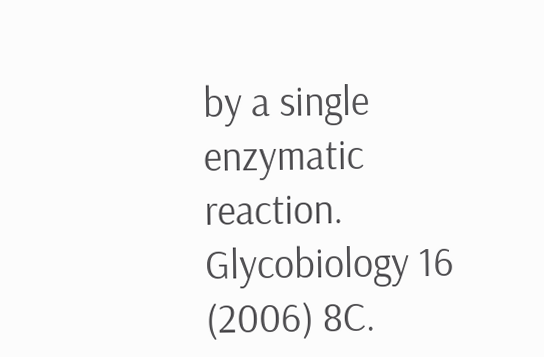by a single enzymatic reaction. Glycobiology 16 (2006) 8C.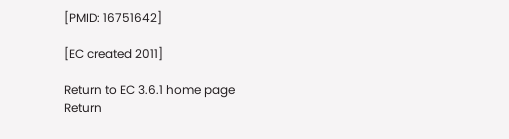[PMID: 16751642]

[EC created 2011]

Return to EC 3.6.1 home page
Return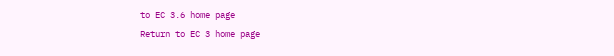to EC 3.6 home page
Return to EC 3 home page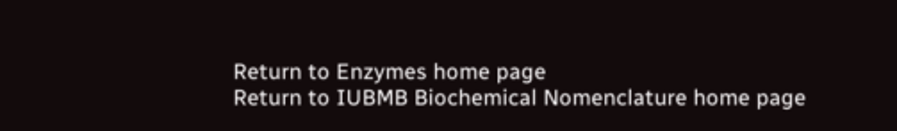Return to Enzymes home page
Return to IUBMB Biochemical Nomenclature home page